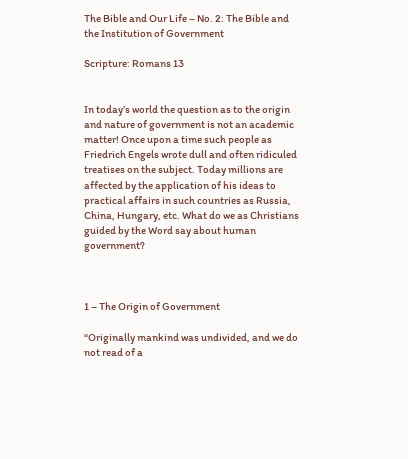The Bible and Our Life – No. 2: The Bible and the Institution of Government

Scripture: Romans 13


In today’s world the question as to the origin and nature of government is not an academic matter! Once upon a time such people as Friedrich Engels wrote dull and often ridiculed treatises on the subject. Today millions are affected by the application of his ideas to practical affairs in such countries as Russia, China, Hungary, etc. What do we as Christians guided by the Word say about human government?



1 – The Origin of Government

“Originally mankind was undivided, and we do not read of a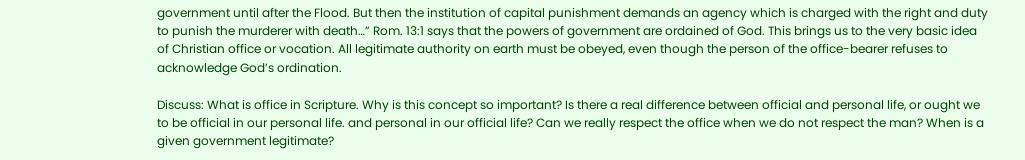government until after the Flood. But then the institution of capital punishment demands an agency which is charged with the right and duty to punish the murderer with death…” Rom. 13:1 says that the powers of government are ordained of God. This brings us to the very basic idea of Christian office or vocation. All legitimate authority on earth must be obeyed, even though the person of the office-bearer refuses to acknowledge God’s ordination.

Discuss: What is office in Scripture. Why is this concept so important? Is there a real difference between official and personal life, or ought we to be official in our personal life. and personal in our official life? Can we really respect the office when we do not respect the man? When is a given government legitimate?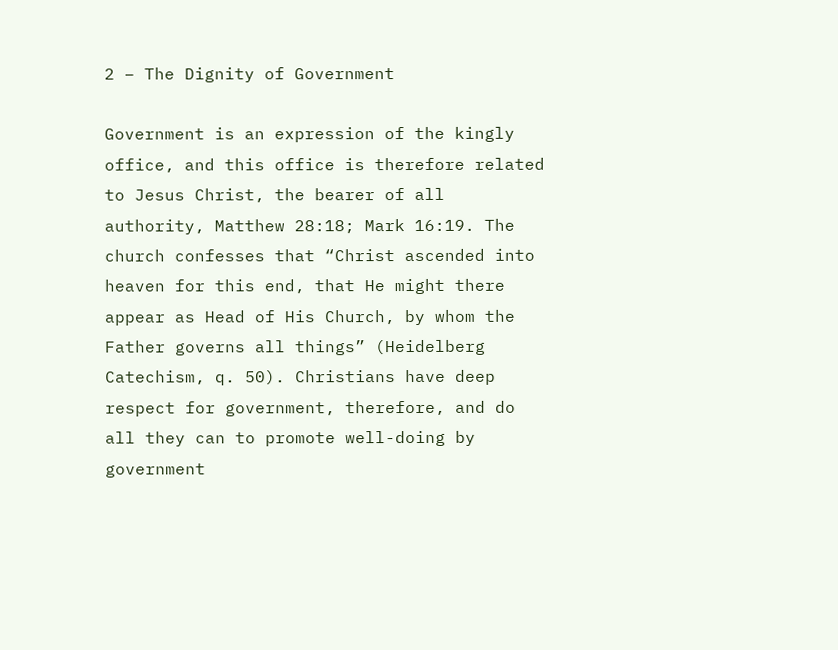2 – The Dignity of Government

Government is an expression of the kingly office, and this office is therefore related to Jesus Christ, the bearer of all authority, Matthew 28:18; Mark 16:19. The church confesses that “Christ ascended into heaven for this end, that He might there appear as Head of His Church, by whom the Father governs all things” (Heidelberg Catechism, q. 50). Christians have deep respect for government, therefore, and do all they can to promote well-doing by government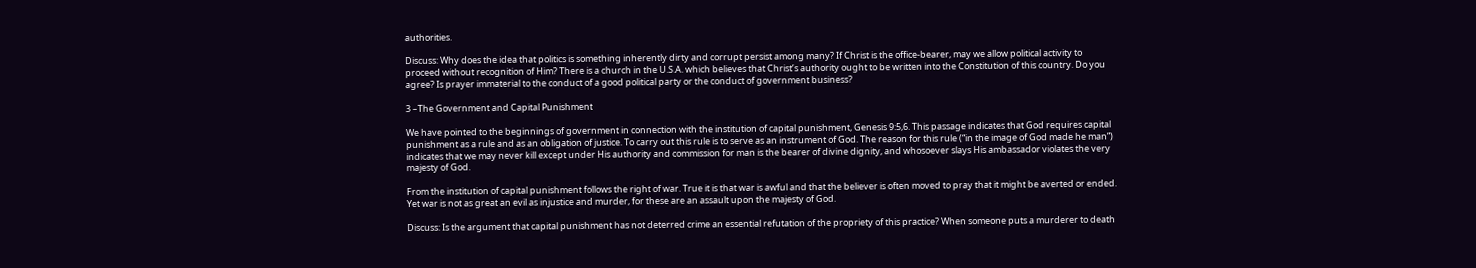authorities.

Discuss: Why does the idea that politics is something inherently dirty and corrupt persist among many? If Christ is the office-bearer, may we allow political activity to proceed without recognition of Him? There is a church in the U.S.A. which believes that Christ’s authority ought to be written into the Constitution of this country. Do you agree? Is prayer immaterial to the conduct of a good political party or the conduct of government business?

3 –The Government and Capital Punishment

We have pointed to the beginnings of government in connection with the institution of capital punishment, Genesis 9:5,6. This passage indicates that God requires capital punishment as a rule and as an obligation of justice. To carry out this rule is to serve as an instrument of God. The reason for this rule (“in the image of God made he man”) indicates that we may never kill except under His authority and commission for man is the bearer of divine dignity, and whosoever slays His ambassador violates the very majesty of God.

From the institution of capital punishment follows the right of war. True it is that war is awful and that the believer is often moved to pray that it might be averted or ended. Yet war is not as great an evil as injustice and murder, for these are an assault upon the majesty of God.

Discuss: Is the argument that capital punishment has not deterred crime an essential refutation of the propriety of this practice? When someone puts a murderer to death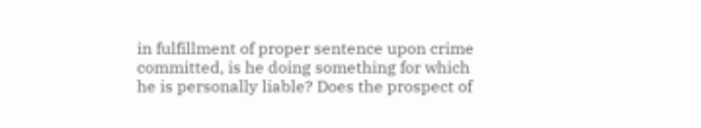in fulfillment of proper sentence upon crime committed, is he doing something for which he is personally liable? Does the prospect of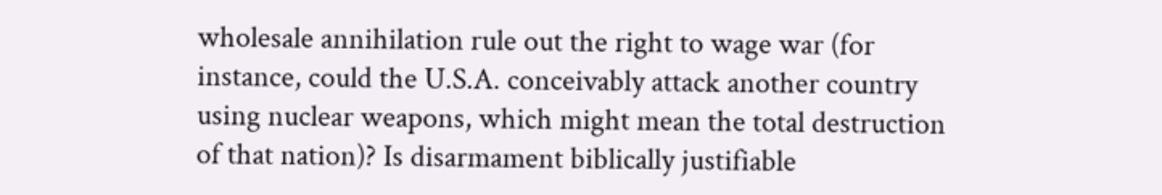wholesale annihilation rule out the right to wage war (for instance, could the U.S.A. conceivably attack another country using nuclear weapons, which might mean the total destruction of that nation)? Is disarmament biblically justifiable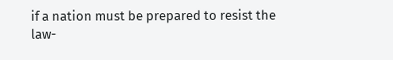if a nation must be prepared to resist the law-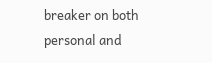breaker on both personal and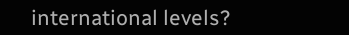international levels?